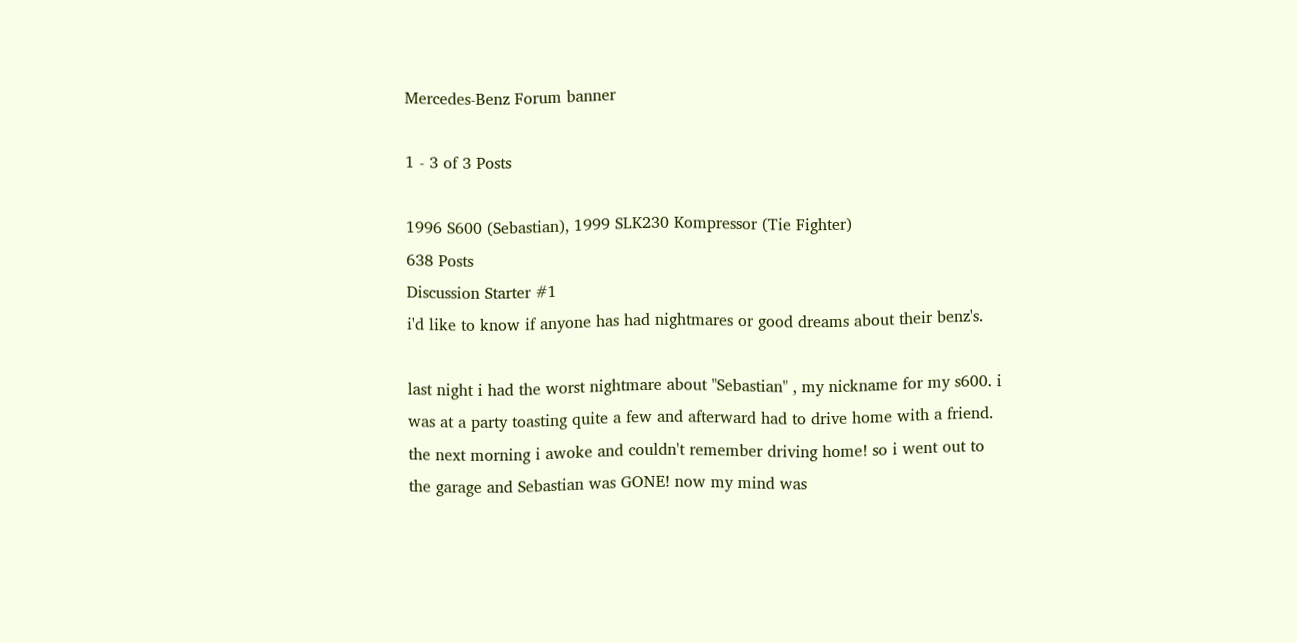Mercedes-Benz Forum banner

1 - 3 of 3 Posts

1996 S600 (Sebastian), 1999 SLK230 Kompressor (Tie Fighter)
638 Posts
Discussion Starter #1
i'd like to know if anyone has had nightmares or good dreams about their benz's.

last night i had the worst nightmare about "Sebastian" , my nickname for my s600. i was at a party toasting quite a few and afterward had to drive home with a friend. the next morning i awoke and couldn't remember driving home! so i went out to the garage and Sebastian was GONE! now my mind was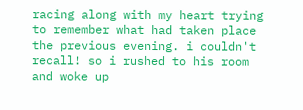racing along with my heart trying to remember what had taken place the previous evening. i couldn't recall! so i rushed to his room and woke up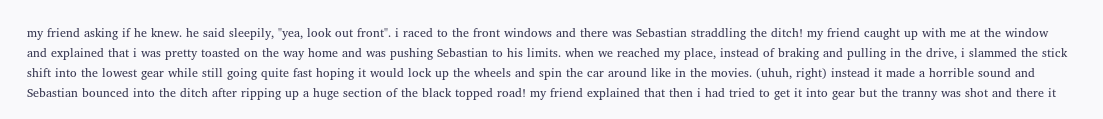my friend asking if he knew. he said sleepily, "yea, look out front". i raced to the front windows and there was Sebastian straddling the ditch! my friend caught up with me at the window and explained that i was pretty toasted on the way home and was pushing Sebastian to his limits. when we reached my place, instead of braking and pulling in the drive, i slammed the stick shift into the lowest gear while still going quite fast hoping it would lock up the wheels and spin the car around like in the movies. (uhuh, right) instead it made a horrible sound and Sebastian bounced into the ditch after ripping up a huge section of the black topped road! my friend explained that then i had tried to get it into gear but the tranny was shot and there it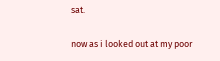sat.

now as i looked out at my poor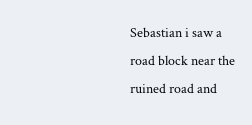Sebastian i saw a road block near the ruined road and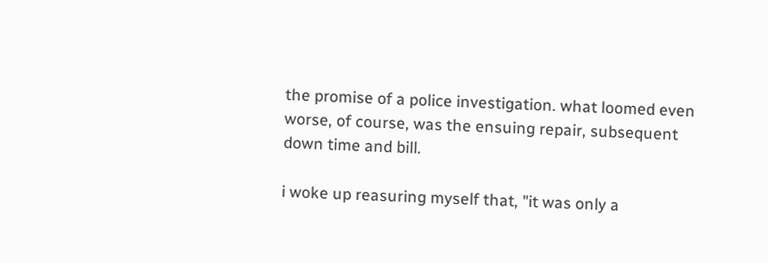the promise of a police investigation. what loomed even worse, of course, was the ensuing repair, subsequent down time and bill.

i woke up reasuring myself that, "it was only a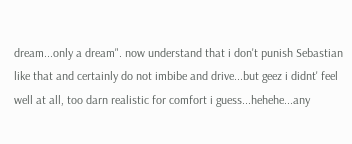dream...only a dream". now understand that i don't punish Sebastian like that and certainly do not imbibe and drive...but geez i didnt' feel well at all, too darn realistic for comfort i guess...hehehe...any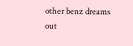other benz dreams out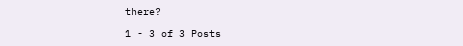there?

1 - 3 of 3 Posts